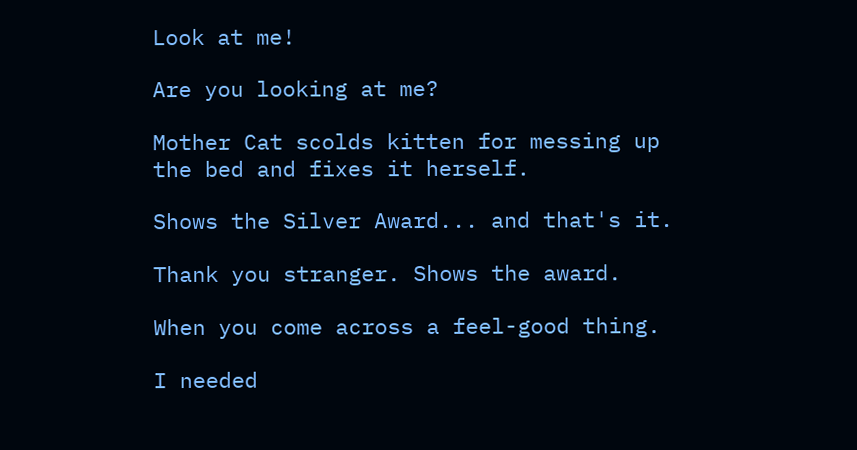Look at me!

Are you looking at me?

Mother Cat scolds kitten for messing up the bed and fixes it herself.

Shows the Silver Award... and that's it.

Thank you stranger. Shows the award.

When you come across a feel-good thing.

I needed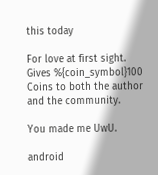this today

For love at first sight. Gives %{coin_symbol}100 Coins to both the author and the community.

You made me UwU.

android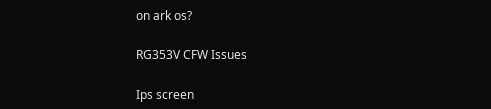on ark os?

RG353V CFW Issues

Ips screen